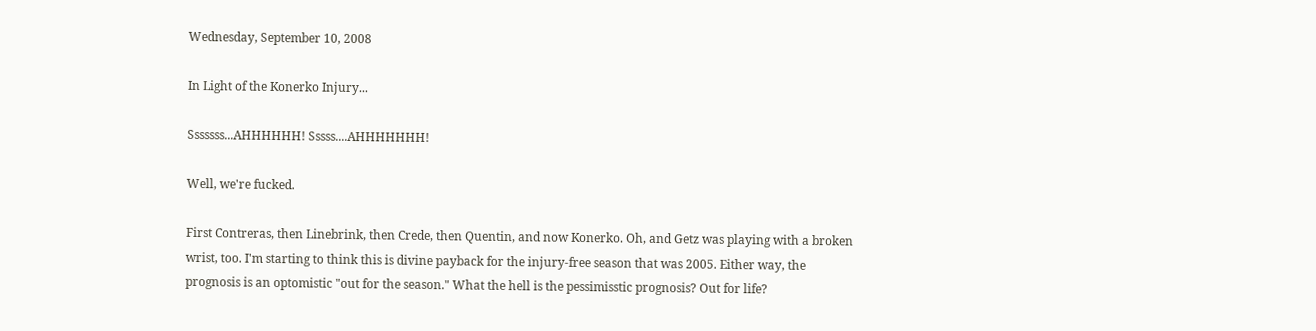Wednesday, September 10, 2008

In Light of the Konerko Injury...

Sssssss...AHHHHHH! Sssss....AHHHHHHH!

Well, we're fucked.

First Contreras, then Linebrink, then Crede, then Quentin, and now Konerko. Oh, and Getz was playing with a broken wrist, too. I'm starting to think this is divine payback for the injury-free season that was 2005. Either way, the prognosis is an optomistic "out for the season." What the hell is the pessimisstic prognosis? Out for life?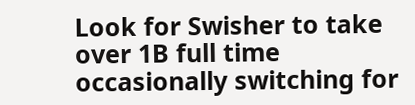Look for Swisher to take over 1B full time occasionally switching for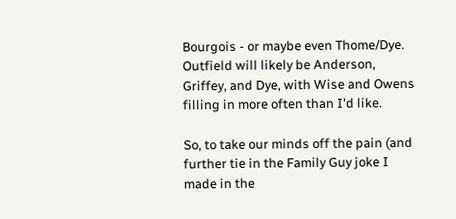Bourgois - or maybe even Thome/Dye. Outfield will likely be Anderson, Griffey, and Dye, with Wise and Owens filling in more often than I'd like.

So, to take our minds off the pain (and further tie in the Family Guy joke I made in the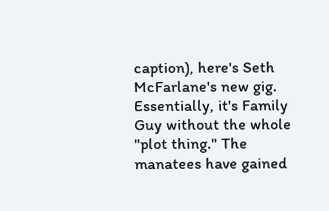caption), here's Seth McFarlane's new gig. Essentially, it's Family Guy without the whole "plot thing." The manatees have gained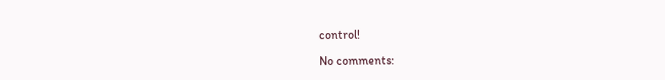control!

No comments: